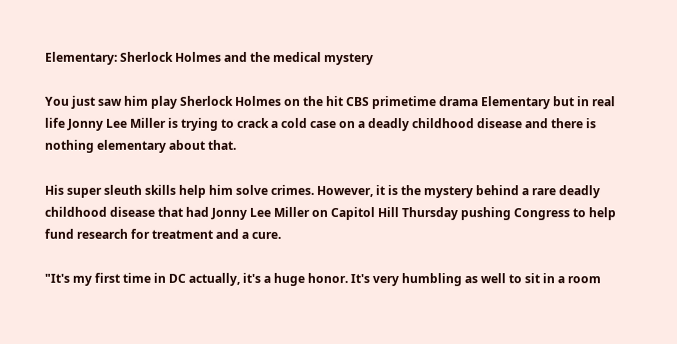Elementary: Sherlock Holmes and the medical mystery

You just saw him play Sherlock Holmes on the hit CBS primetime drama Elementary but in real life Jonny Lee Miller is trying to crack a cold case on a deadly childhood disease and there is nothing elementary about that.

His super sleuth skills help him solve crimes. However, it is the mystery behind a rare deadly childhood disease that had Jonny Lee Miller on Capitol Hill Thursday pushing Congress to help fund research for treatment and a cure.

"It's my first time in DC actually, it's a huge honor. It's very humbling as well to sit in a room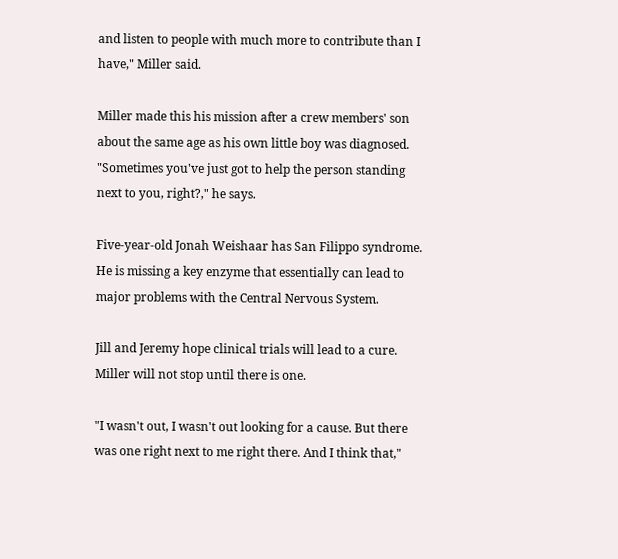and listen to people with much more to contribute than I have," Miller said.

Miller made this his mission after a crew members' son about the same age as his own little boy was diagnosed. "Sometimes you've just got to help the person standing next to you, right?," he says.

Five-year-old Jonah Weishaar has San Filippo syndrome. He is missing a key enzyme that essentially can lead to major problems with the Central Nervous System.

Jill and Jeremy hope clinical trials will lead to a cure. Miller will not stop until there is one.

"I wasn't out, I wasn't out looking for a cause. But there was one right next to me right there. And I think that,"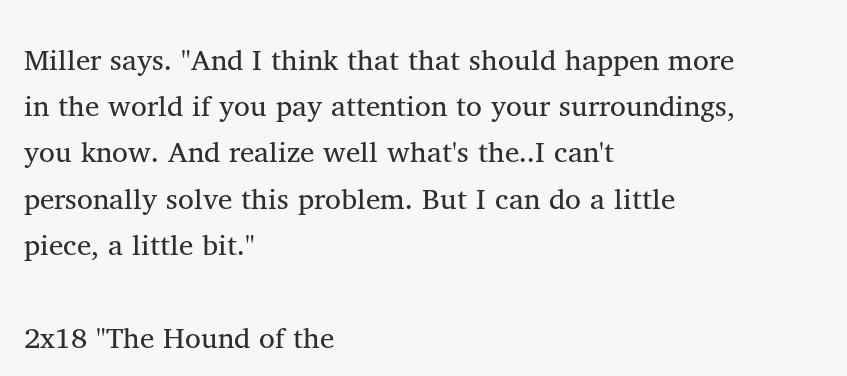Miller says. "And I think that that should happen more in the world if you pay attention to your surroundings, you know. And realize well what's the..I can't personally solve this problem. But I can do a little piece, a little bit."

2x18 "The Hound of the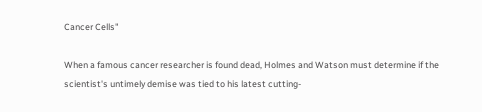Cancer Cells"

When a famous cancer researcher is found dead, Holmes and Watson must determine if the scientist's untimely demise was tied to his latest cutting-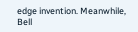edge invention. Meanwhile, Bell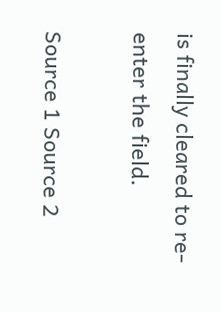is finally cleared to re-enter the field.

Source 1 Source 2